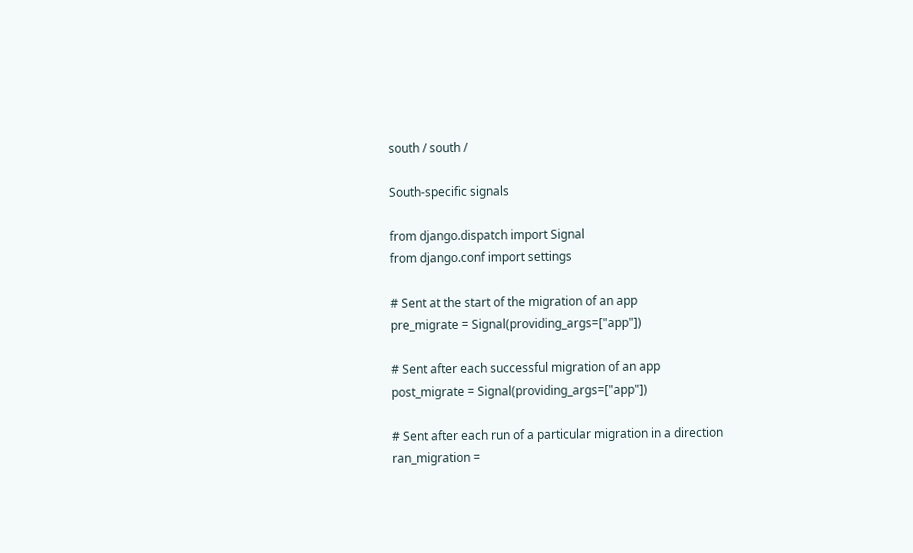south / south /

South-specific signals

from django.dispatch import Signal
from django.conf import settings

# Sent at the start of the migration of an app
pre_migrate = Signal(providing_args=["app"])

# Sent after each successful migration of an app
post_migrate = Signal(providing_args=["app"])

# Sent after each run of a particular migration in a direction
ran_migration =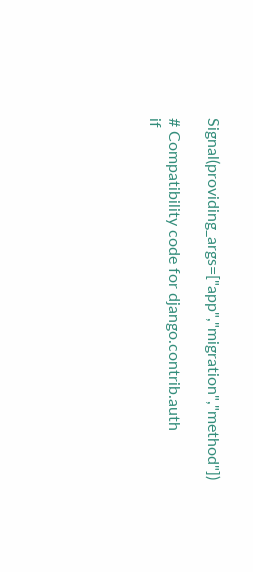Signal(providing_args=["app","migration","method"])

# Compatibility code for django.contrib.auth
if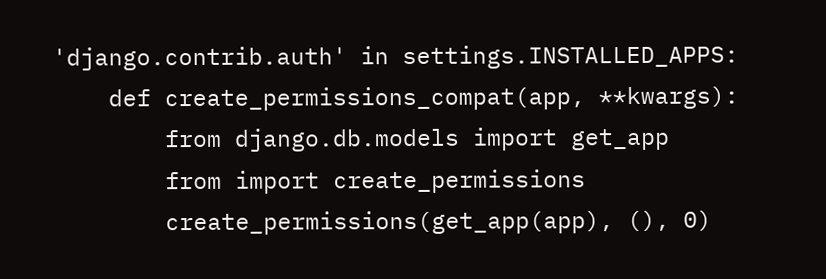'django.contrib.auth' in settings.INSTALLED_APPS:
    def create_permissions_compat(app, **kwargs):
        from django.db.models import get_app
        from import create_permissions
        create_permissions(get_app(app), (), 0)